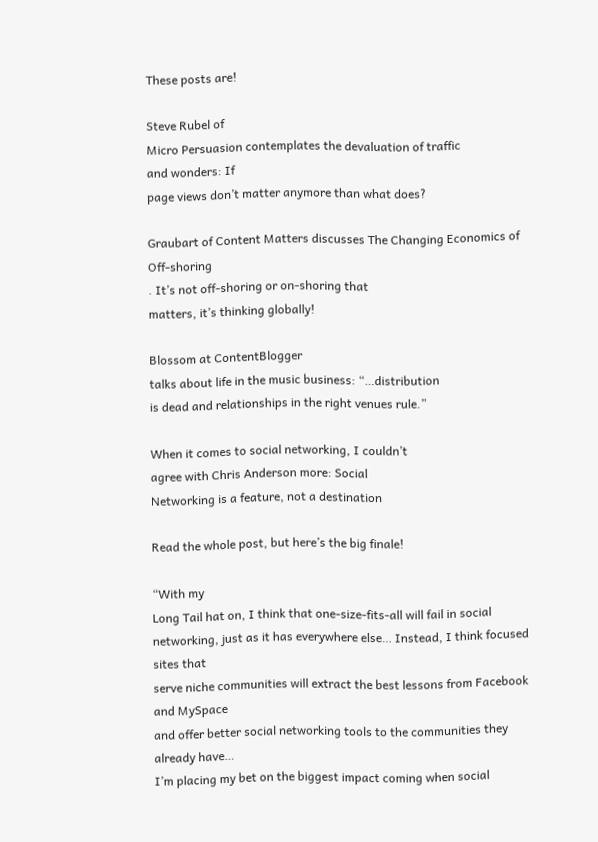These posts are!

Steve Rubel of
Micro Persuasion contemplates the devaluation of traffic
and wonders: If
page views don’t matter anymore than what does?

Graubart of Content Matters discusses The Changing Economics of Off-shoring
. It’s not off-shoring or on-shoring that
matters, it’s thinking globally!

Blossom at ContentBlogger
talks about life in the music business: “…distribution
is dead and relationships in the right venues rule.”

When it comes to social networking, I couldn’t
agree with Chris Anderson more: Social
Networking is a feature, not a destination

Read the whole post, but here’s the big finale!

“With my
Long Tail hat on, I think that one-size-fits-all will fail in social
networking, just as it has everywhere else… Instead, I think focused sites that
serve niche communities will extract the best lessons from Facebook and MySpace
and offer better social networking tools to the communities they already have…
I’m placing my bet on the biggest impact coming when social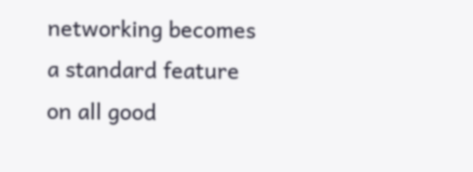networking becomes
a standard feature on all good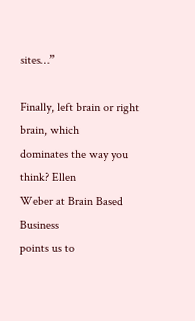sites…”

Finally, left brain or right brain, which
dominates the way you think? Ellen
Weber at Brain Based Business
points us to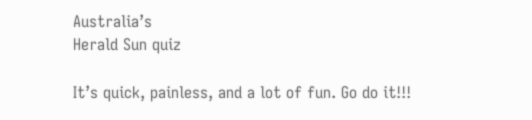Australia’s
Herald Sun quiz

It’s quick, painless, and a lot of fun. Go do it!!!